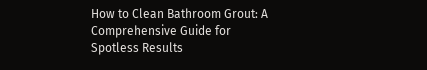How to Clean Bathroom Grout: A Comprehensive Guide for Spotless Results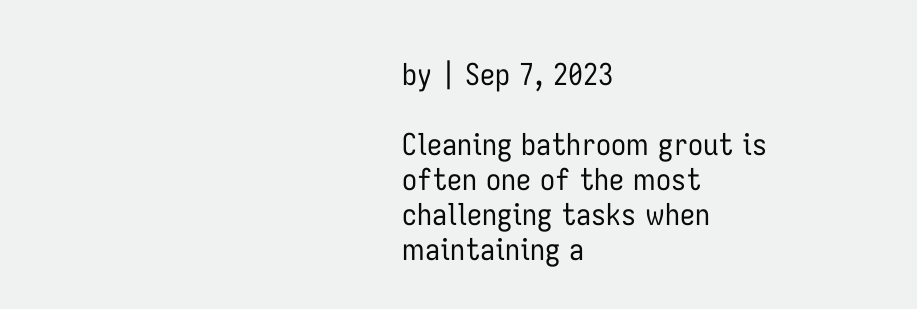by | Sep 7, 2023

Cleaning bathroom grout is often one of the most challenging tasks when maintaining a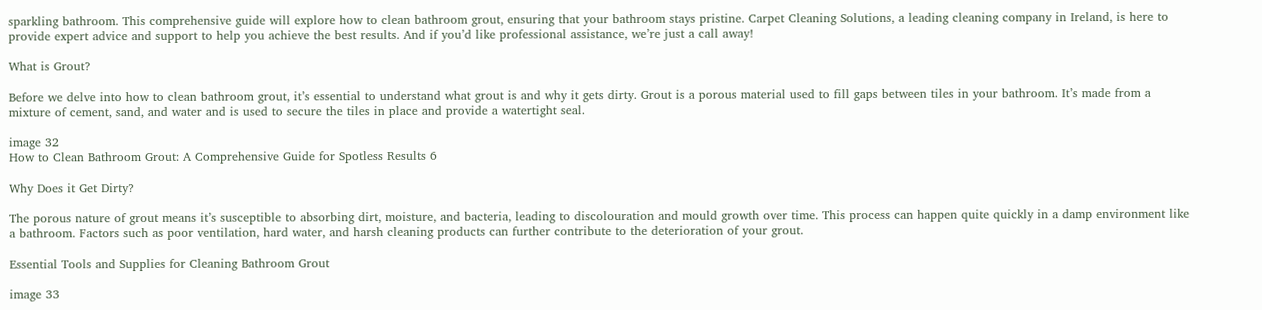sparkling bathroom. This comprehensive guide will explore how to clean bathroom grout, ensuring that your bathroom stays pristine. Carpet Cleaning Solutions, a leading cleaning company in Ireland, is here to provide expert advice and support to help you achieve the best results. And if you’d like professional assistance, we’re just a call away!

What is Grout?

Before we delve into how to clean bathroom grout, it’s essential to understand what grout is and why it gets dirty. Grout is a porous material used to fill gaps between tiles in your bathroom. It’s made from a mixture of cement, sand, and water and is used to secure the tiles in place and provide a watertight seal.

image 32
How to Clean Bathroom Grout: A Comprehensive Guide for Spotless Results 6

Why Does it Get Dirty?

The porous nature of grout means it’s susceptible to absorbing dirt, moisture, and bacteria, leading to discolouration and mould growth over time. This process can happen quite quickly in a damp environment like a bathroom. Factors such as poor ventilation, hard water, and harsh cleaning products can further contribute to the deterioration of your grout.

Essential Tools and Supplies for Cleaning Bathroom Grout

image 33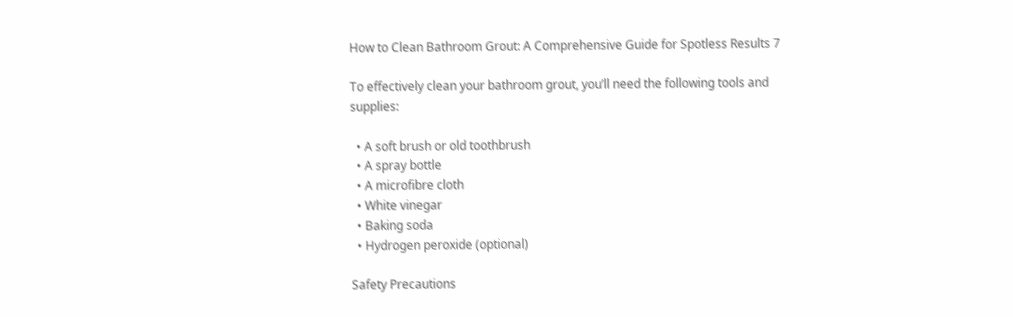How to Clean Bathroom Grout: A Comprehensive Guide for Spotless Results 7

To effectively clean your bathroom grout, you’ll need the following tools and supplies:

  • A soft brush or old toothbrush
  • A spray bottle
  • A microfibre cloth
  • White vinegar
  • Baking soda
  • Hydrogen peroxide (optional)

Safety Precautions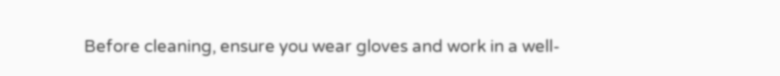Before cleaning, ensure you wear gloves and work in a well-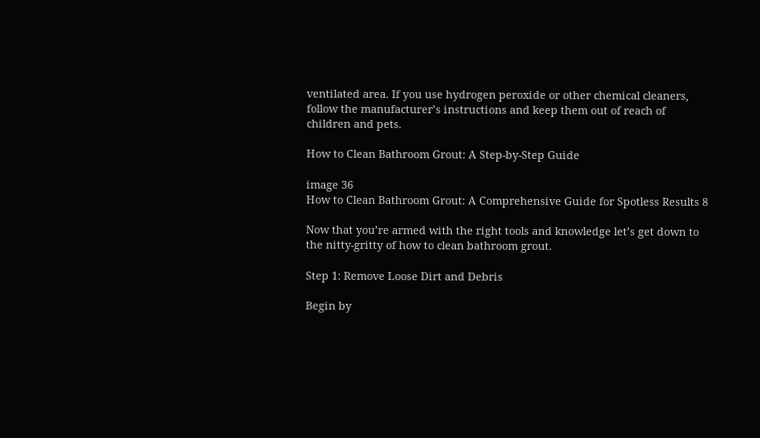ventilated area. If you use hydrogen peroxide or other chemical cleaners, follow the manufacturer’s instructions and keep them out of reach of children and pets.

How to Clean Bathroom Grout: A Step-by-Step Guide

image 36
How to Clean Bathroom Grout: A Comprehensive Guide for Spotless Results 8

Now that you’re armed with the right tools and knowledge let’s get down to the nitty-gritty of how to clean bathroom grout.

Step 1: Remove Loose Dirt and Debris

Begin by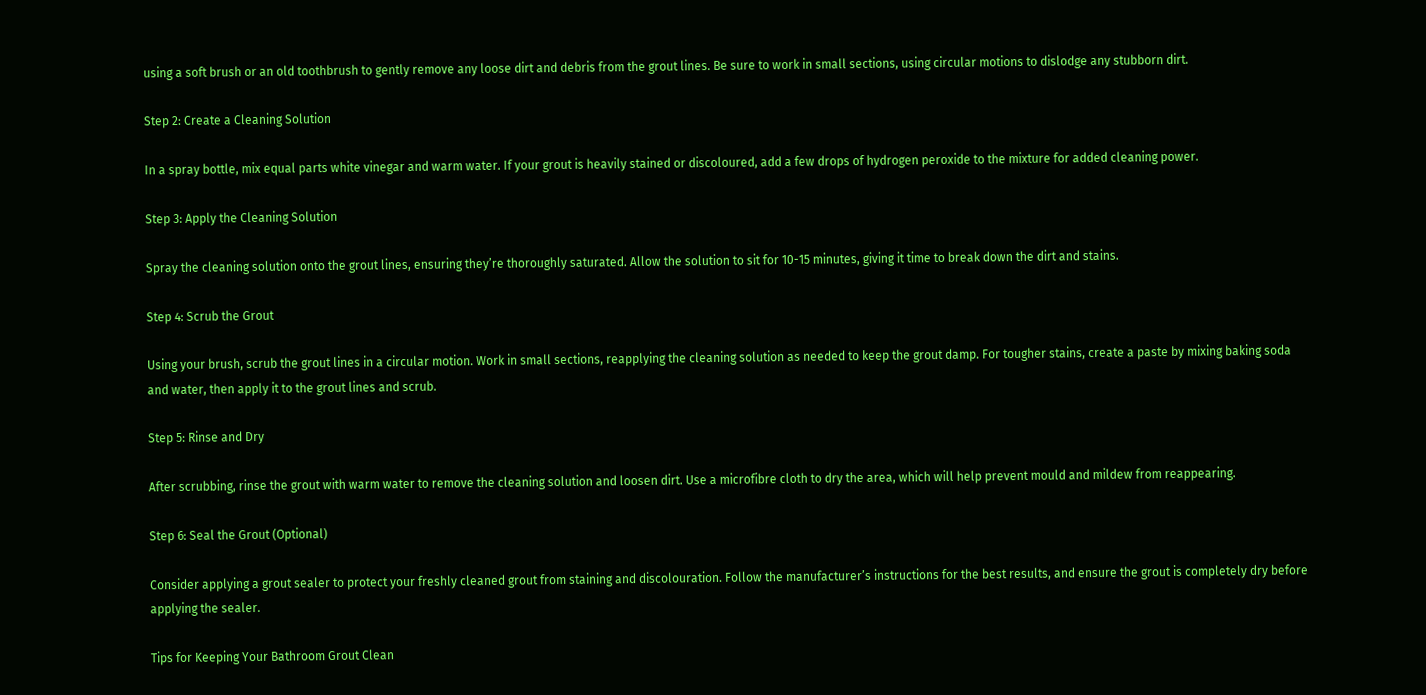using a soft brush or an old toothbrush to gently remove any loose dirt and debris from the grout lines. Be sure to work in small sections, using circular motions to dislodge any stubborn dirt.

Step 2: Create a Cleaning Solution

In a spray bottle, mix equal parts white vinegar and warm water. If your grout is heavily stained or discoloured, add a few drops of hydrogen peroxide to the mixture for added cleaning power.

Step 3: Apply the Cleaning Solution

Spray the cleaning solution onto the grout lines, ensuring they’re thoroughly saturated. Allow the solution to sit for 10-15 minutes, giving it time to break down the dirt and stains.

Step 4: Scrub the Grout

Using your brush, scrub the grout lines in a circular motion. Work in small sections, reapplying the cleaning solution as needed to keep the grout damp. For tougher stains, create a paste by mixing baking soda and water, then apply it to the grout lines and scrub.

Step 5: Rinse and Dry

After scrubbing, rinse the grout with warm water to remove the cleaning solution and loosen dirt. Use a microfibre cloth to dry the area, which will help prevent mould and mildew from reappearing.

Step 6: Seal the Grout (Optional)

Consider applying a grout sealer to protect your freshly cleaned grout from staining and discolouration. Follow the manufacturer’s instructions for the best results, and ensure the grout is completely dry before applying the sealer.

Tips for Keeping Your Bathroom Grout Clean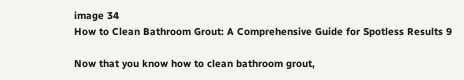image 34
How to Clean Bathroom Grout: A Comprehensive Guide for Spotless Results 9

Now that you know how to clean bathroom grout,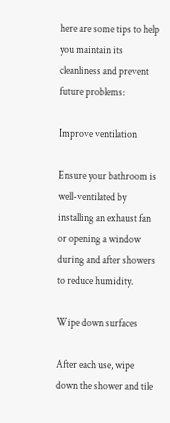here are some tips to help you maintain its cleanliness and prevent future problems:

Improve ventilation

Ensure your bathroom is well-ventilated by installing an exhaust fan or opening a window during and after showers to reduce humidity.

Wipe down surfaces

After each use, wipe down the shower and tile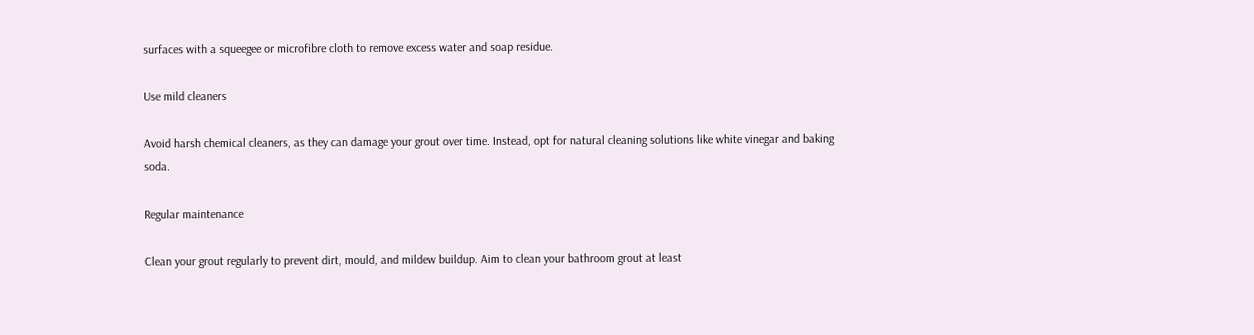surfaces with a squeegee or microfibre cloth to remove excess water and soap residue.

Use mild cleaners

Avoid harsh chemical cleaners, as they can damage your grout over time. Instead, opt for natural cleaning solutions like white vinegar and baking soda.

Regular maintenance

Clean your grout regularly to prevent dirt, mould, and mildew buildup. Aim to clean your bathroom grout at least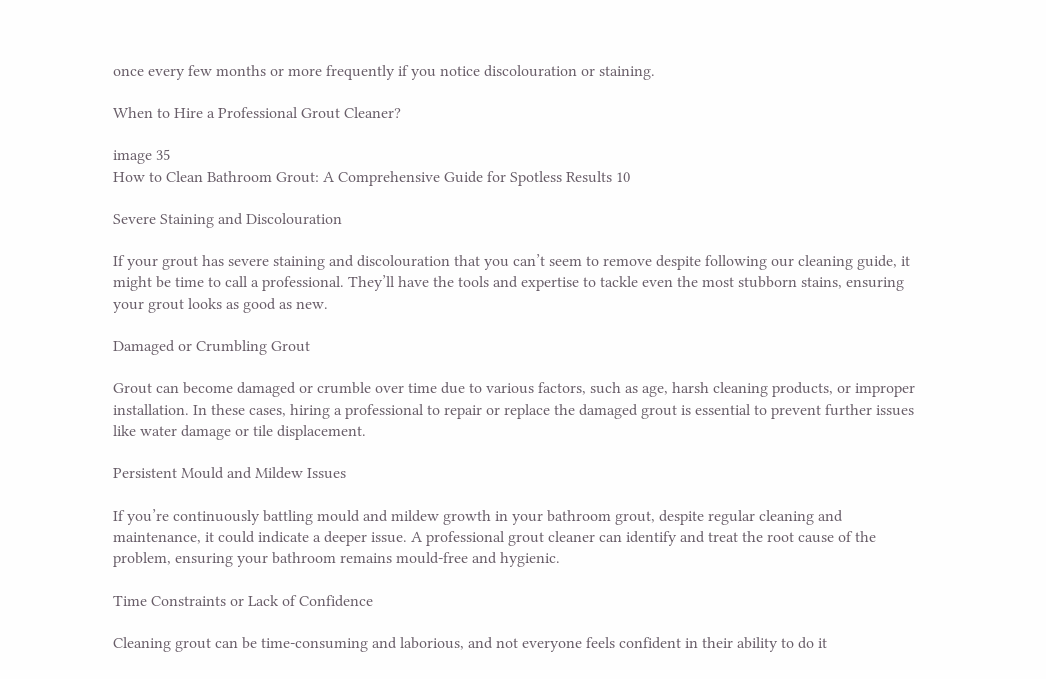once every few months or more frequently if you notice discolouration or staining.

When to Hire a Professional Grout Cleaner?

image 35
How to Clean Bathroom Grout: A Comprehensive Guide for Spotless Results 10

Severe Staining and Discolouration

If your grout has severe staining and discolouration that you can’t seem to remove despite following our cleaning guide, it might be time to call a professional. They’ll have the tools and expertise to tackle even the most stubborn stains, ensuring your grout looks as good as new.

Damaged or Crumbling Grout

Grout can become damaged or crumble over time due to various factors, such as age, harsh cleaning products, or improper installation. In these cases, hiring a professional to repair or replace the damaged grout is essential to prevent further issues like water damage or tile displacement.

Persistent Mould and Mildew Issues

If you’re continuously battling mould and mildew growth in your bathroom grout, despite regular cleaning and maintenance, it could indicate a deeper issue. A professional grout cleaner can identify and treat the root cause of the problem, ensuring your bathroom remains mould-free and hygienic.

Time Constraints or Lack of Confidence

Cleaning grout can be time-consuming and laborious, and not everyone feels confident in their ability to do it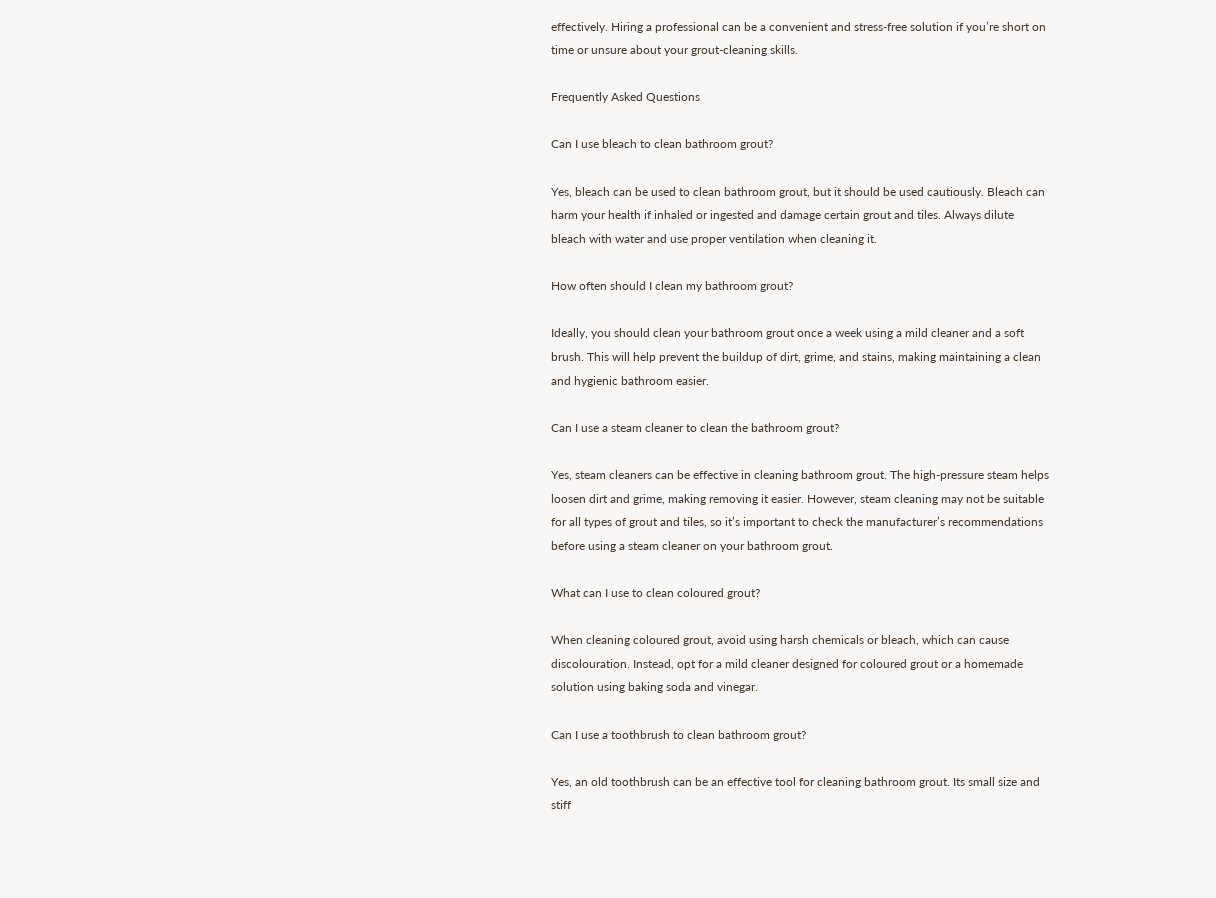effectively. Hiring a professional can be a convenient and stress-free solution if you’re short on time or unsure about your grout-cleaning skills.

Frequently Asked Questions

Can I use bleach to clean bathroom grout?

Yes, bleach can be used to clean bathroom grout, but it should be used cautiously. Bleach can harm your health if inhaled or ingested and damage certain grout and tiles. Always dilute bleach with water and use proper ventilation when cleaning it.

How often should I clean my bathroom grout?

Ideally, you should clean your bathroom grout once a week using a mild cleaner and a soft brush. This will help prevent the buildup of dirt, grime, and stains, making maintaining a clean and hygienic bathroom easier.

Can I use a steam cleaner to clean the bathroom grout?

Yes, steam cleaners can be effective in cleaning bathroom grout. The high-pressure steam helps loosen dirt and grime, making removing it easier. However, steam cleaning may not be suitable for all types of grout and tiles, so it’s important to check the manufacturer’s recommendations before using a steam cleaner on your bathroom grout.

What can I use to clean coloured grout?

When cleaning coloured grout, avoid using harsh chemicals or bleach, which can cause discolouration. Instead, opt for a mild cleaner designed for coloured grout or a homemade solution using baking soda and vinegar.

Can I use a toothbrush to clean bathroom grout?

Yes, an old toothbrush can be an effective tool for cleaning bathroom grout. Its small size and stiff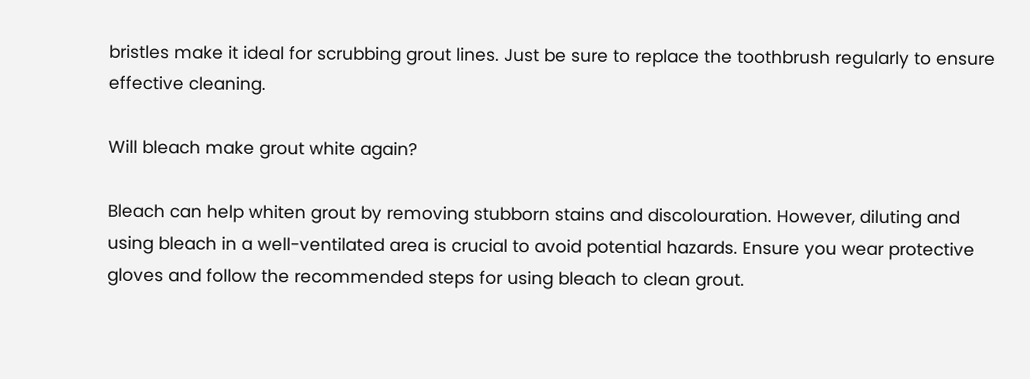bristles make it ideal for scrubbing grout lines. Just be sure to replace the toothbrush regularly to ensure effective cleaning.

Will bleach make grout white again?

Bleach can help whiten grout by removing stubborn stains and discolouration. However, diluting and using bleach in a well-ventilated area is crucial to avoid potential hazards. Ensure you wear protective gloves and follow the recommended steps for using bleach to clean grout.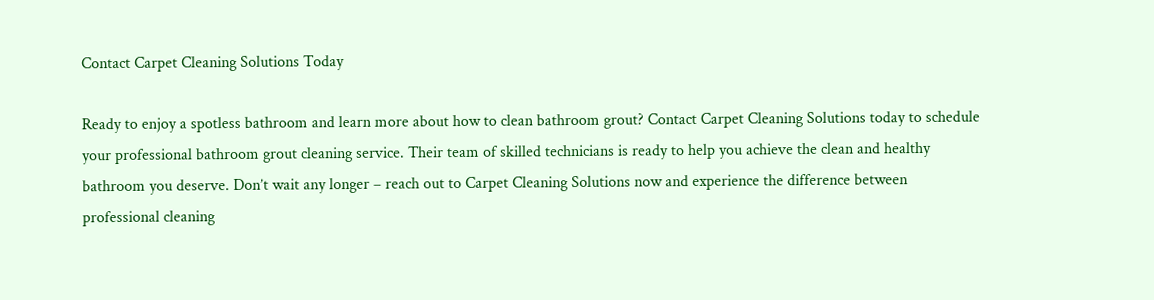Contact Carpet Cleaning Solutions Today

Ready to enjoy a spotless bathroom and learn more about how to clean bathroom grout? Contact Carpet Cleaning Solutions today to schedule your professional bathroom grout cleaning service. Their team of skilled technicians is ready to help you achieve the clean and healthy bathroom you deserve. Don’t wait any longer – reach out to Carpet Cleaning Solutions now and experience the difference between professional cleaning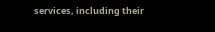services, including their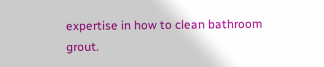expertise in how to clean bathroom grout.